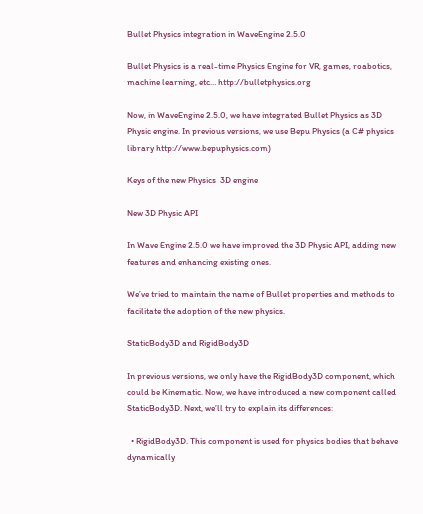Bullet Physics integration in WaveEngine 2.5.0

Bullet Physics is a real-time Physics Engine for VR, games, roabotics, machine learning, etc… http://bulletphysics.org

Now, in WaveEngine 2.5.0, we have integrated Bullet Physics as 3D Physic engine. In previous versions, we use Bepu Physics (a C# physics library http://www.bepuphysics.com)

Keys of the new Physics  3D engine

New 3D Physic API

In Wave Engine 2.5.0 we have improved the 3D Physic API, adding new features and enhancing existing ones.

We’ve tried to maintain the name of Bullet properties and methods to facilitate the adoption of the new physics.

StaticBody3D and RigidBody3D

In previous versions, we only have the RigidBody3D component, which could be Kinematic. Now, we have introduced a new component called StaticBody3D. Next, we’ll try to explain its differences:

  • RigidBody3D. This component is used for physics bodies that behave dynamically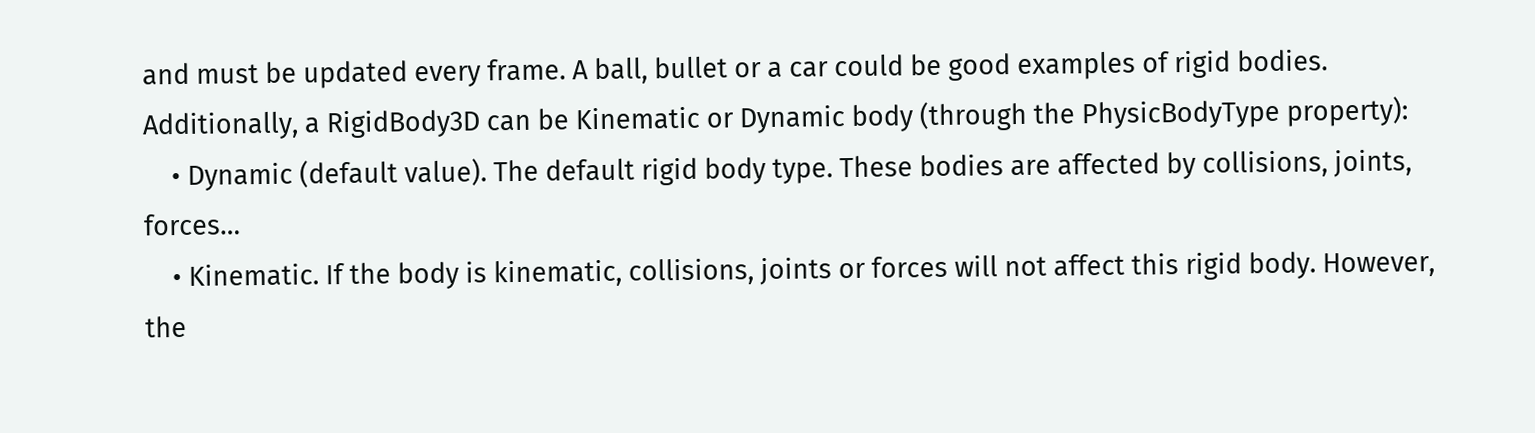and must be updated every frame. A ball, bullet or a car could be good examples of rigid bodies. Additionally, a RigidBody3D can be Kinematic or Dynamic body (through the PhysicBodyType property):
    • Dynamic (default value). The default rigid body type. These bodies are affected by collisions, joints, forces…
    • Kinematic. If the body is kinematic, collisions, joints or forces will not affect this rigid body. However, the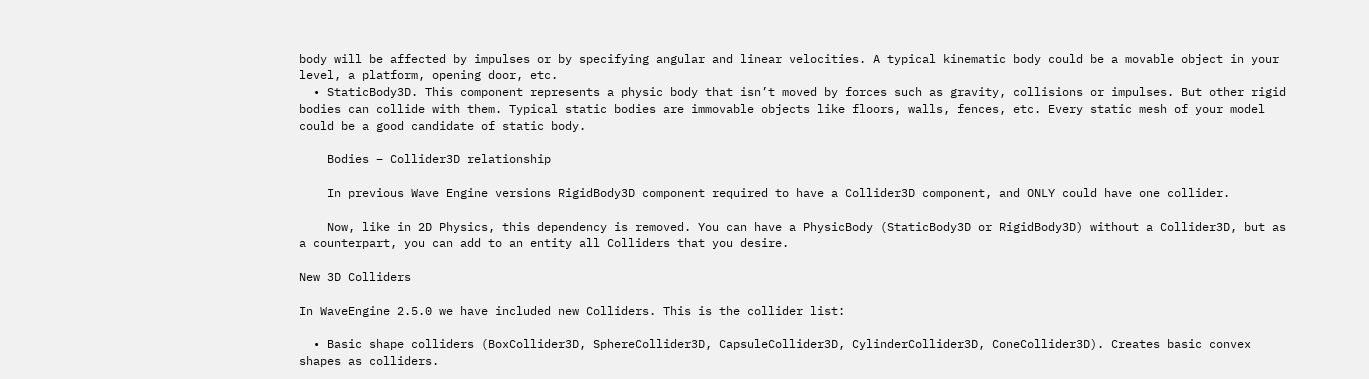body will be affected by impulses or by specifying angular and linear velocities. A typical kinematic body could be a movable object in your level, a platform, opening door, etc.
  • StaticBody3D. This component represents a physic body that isn’t moved by forces such as gravity, collisions or impulses. But other rigid bodies can collide with them. Typical static bodies are immovable objects like floors, walls, fences, etc. Every static mesh of your model could be a good candidate of static body.

    Bodies – Collider3D relationship

    In previous Wave Engine versions RigidBody3D component required to have a Collider3D component, and ONLY could have one collider.

    Now, like in 2D Physics, this dependency is removed. You can have a PhysicBody (StaticBody3D or RigidBody3D) without a Collider3D, but as a counterpart, you can add to an entity all Colliders that you desire.

New 3D Colliders

In WaveEngine 2.5.0 we have included new Colliders. This is the collider list:

  • Basic shape colliders (BoxCollider3D, SphereCollider3D, CapsuleCollider3D, CylinderCollider3D, ConeCollider3D). Creates basic convex shapes as colliders.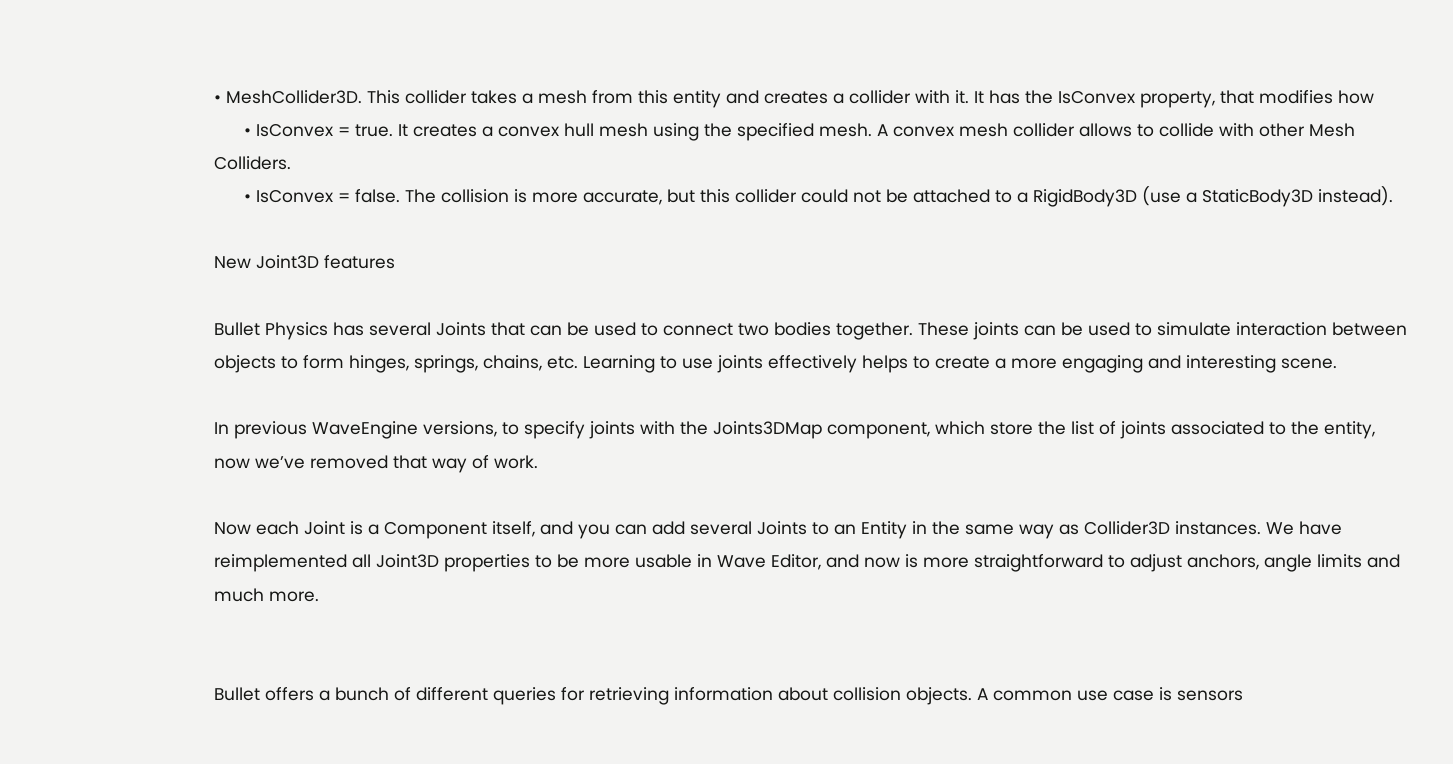• MeshCollider3D. This collider takes a mesh from this entity and creates a collider with it. It has the IsConvex property, that modifies how
      • IsConvex = true. It creates a convex hull mesh using the specified mesh. A convex mesh collider allows to collide with other Mesh Colliders.
      • IsConvex = false. The collision is more accurate, but this collider could not be attached to a RigidBody3D (use a StaticBody3D instead).

New Joint3D features

Bullet Physics has several Joints that can be used to connect two bodies together. These joints can be used to simulate interaction between objects to form hinges, springs, chains, etc. Learning to use joints effectively helps to create a more engaging and interesting scene.

In previous WaveEngine versions, to specify joints with the Joints3DMap component, which store the list of joints associated to the entity, now we’ve removed that way of work.

Now each Joint is a Component itself, and you can add several Joints to an Entity in the same way as Collider3D instances. We have reimplemented all Joint3D properties to be more usable in Wave Editor, and now is more straightforward to adjust anchors, angle limits and much more.


Bullet offers a bunch of different queries for retrieving information about collision objects. A common use case is sensors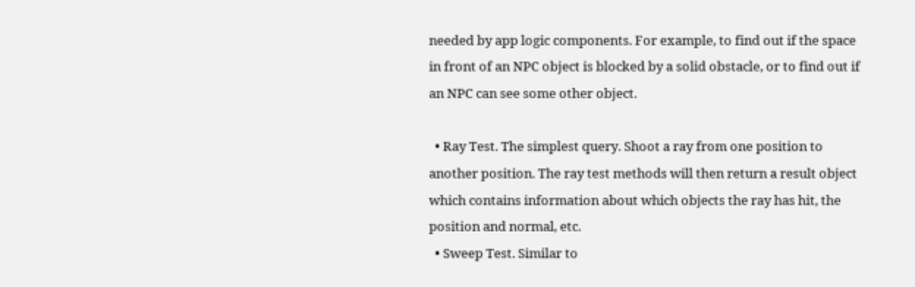needed by app logic components. For example, to find out if the space in front of an NPC object is blocked by a solid obstacle, or to find out if an NPC can see some other object.

  • Ray Test. The simplest query. Shoot a ray from one position to another position. The ray test methods will then return a result object which contains information about which objects the ray has hit, the position and normal, etc.
  • Sweep Test. Similar to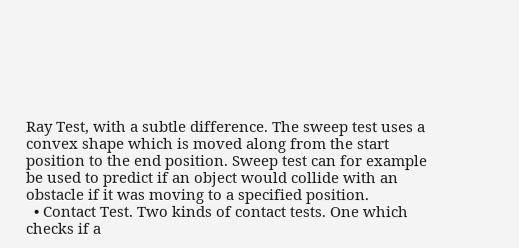Ray Test, with a subtle difference. The sweep test uses a convex shape which is moved along from the start position to the end position. Sweep test can for example be used to predict if an object would collide with an obstacle if it was moving to a specified position.
  • Contact Test. Two kinds of contact tests. One which checks if a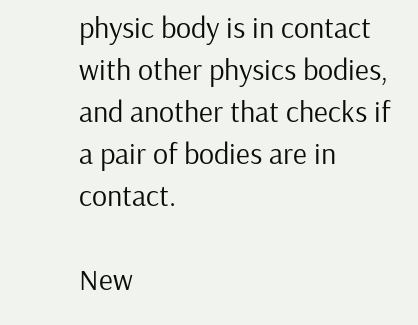physic body is in contact with other physics bodies, and another that checks if a pair of bodies are in contact.

New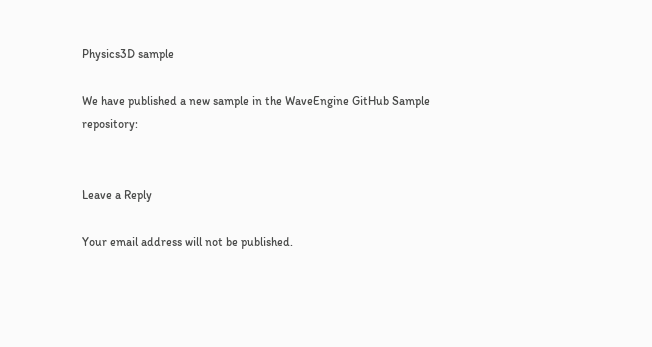Physics3D sample

We have published a new sample in the WaveEngine GitHub Sample repository:


Leave a Reply

Your email address will not be published.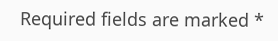Required fields are marked *